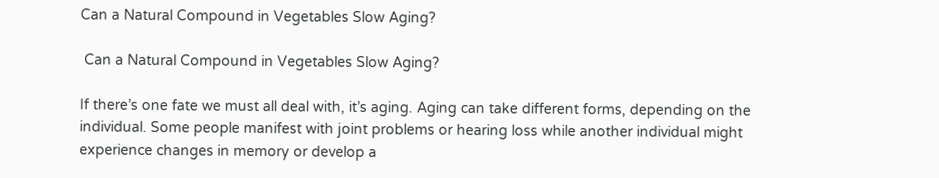Can a Natural Compound in Vegetables Slow Aging?

 Can a Natural Compound in Vegetables Slow Aging?

If there’s one fate we must all deal with, it’s aging. Aging can take different forms, depending on the individual. Some people manifest with joint problems or hearing loss while another individual might experience changes in memory or develop a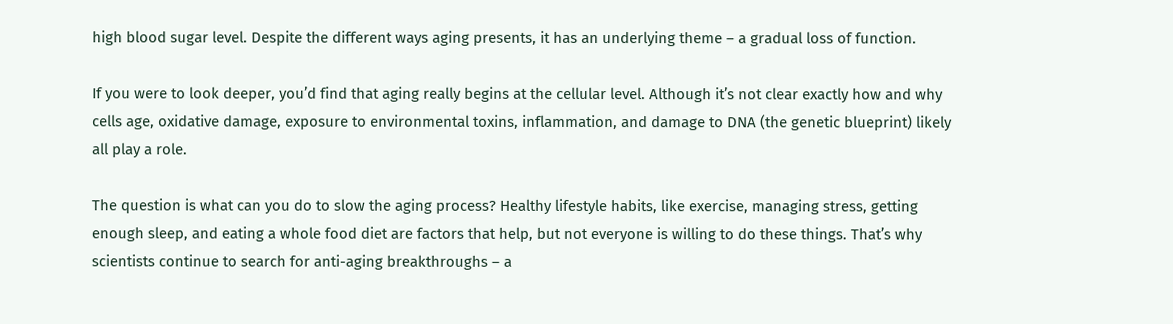high blood sugar level. Despite the different ways aging presents, it has an underlying theme – a gradual loss of function.

If you were to look deeper, you’d find that aging really begins at the cellular level. Although it’s not clear exactly how and why cells age, oxidative damage, exposure to environmental toxins, inflammation, and damage to DNA (the genetic blueprint) likely all play a role.

The question is what can you do to slow the aging process? Healthy lifestyle habits, like exercise, managing stress, getting enough sleep, and eating a whole food diet are factors that help, but not everyone is willing to do these things. That’s why scientists continue to search for anti-aging breakthroughs – a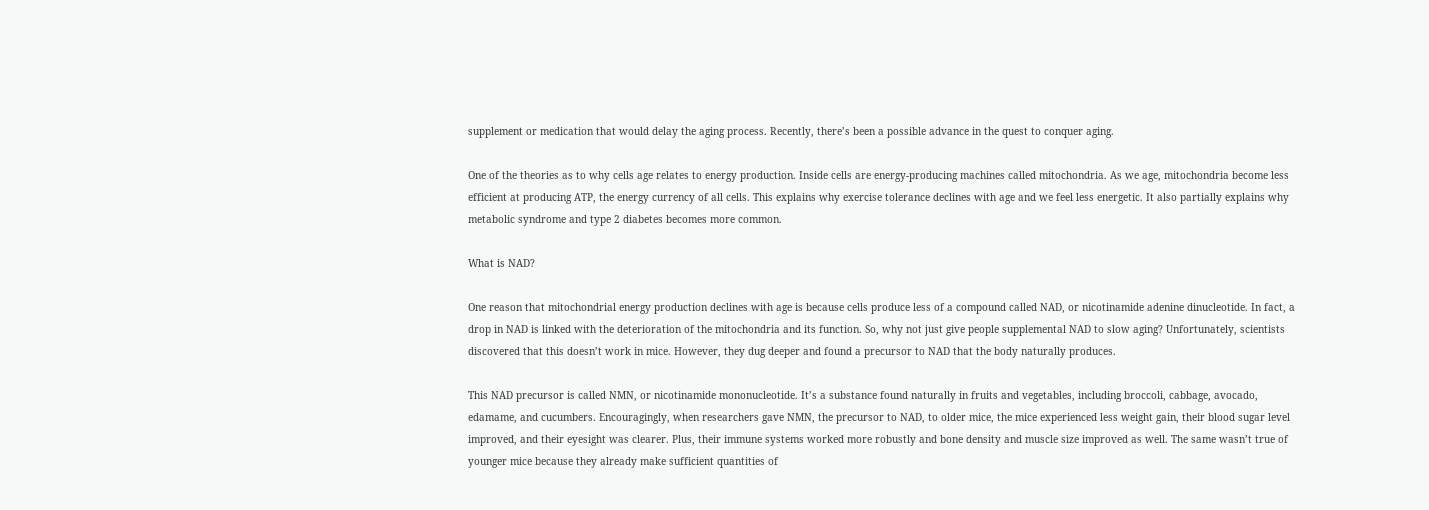supplement or medication that would delay the aging process. Recently, there’s been a possible advance in the quest to conquer aging.

One of the theories as to why cells age relates to energy production. Inside cells are energy-producing machines called mitochondria. As we age, mitochondria become less efficient at producing ATP, the energy currency of all cells. This explains why exercise tolerance declines with age and we feel less energetic. It also partially explains why metabolic syndrome and type 2 diabetes becomes more common.

What is NAD?

One reason that mitochondrial energy production declines with age is because cells produce less of a compound called NAD, or nicotinamide adenine dinucleotide. In fact, a drop in NAD is linked with the deterioration of the mitochondria and its function. So, why not just give people supplemental NAD to slow aging? Unfortunately, scientists discovered that this doesn’t work in mice. However, they dug deeper and found a precursor to NAD that the body naturally produces.

This NAD precursor is called NMN, or nicotinamide mononucleotide. It’s a substance found naturally in fruits and vegetables, including broccoli, cabbage, avocado, edamame, and cucumbers. Encouragingly, when researchers gave NMN, the precursor to NAD, to older mice, the mice experienced less weight gain, their blood sugar level improved, and their eyesight was clearer. Plus, their immune systems worked more robustly and bone density and muscle size improved as well. The same wasn’t true of younger mice because they already make sufficient quantities of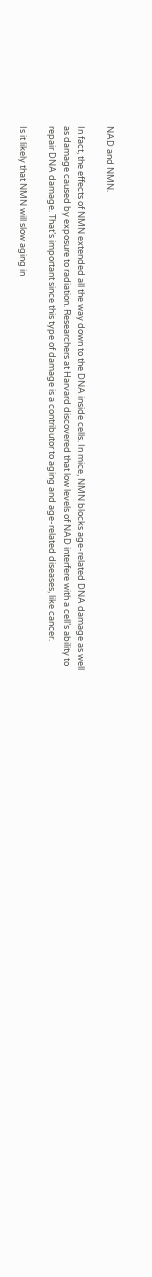NAD and NMN.

In fact, the effects of NMN extended all the way down to the DNA inside cells. In mice, NMN blocks age-related DNA damage as well as damage caused by exposure to radiation. Researchers at Harvard discovered that low levels of NAD interfere with a cell’s ability to repair DNA damage. That’s important since this type of damage is a contributor to aging and age-related diseases, like cancer.

Is it likely that NMN will slow aging in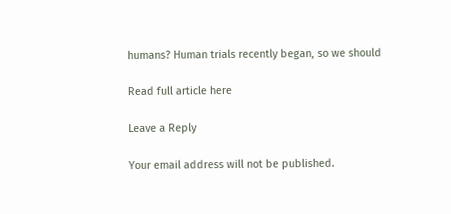humans? Human trials recently began, so we should

Read full article here

Leave a Reply

Your email address will not be published.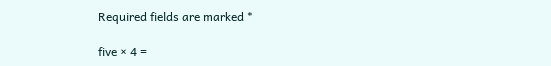Required fields are marked *

five × 4 =